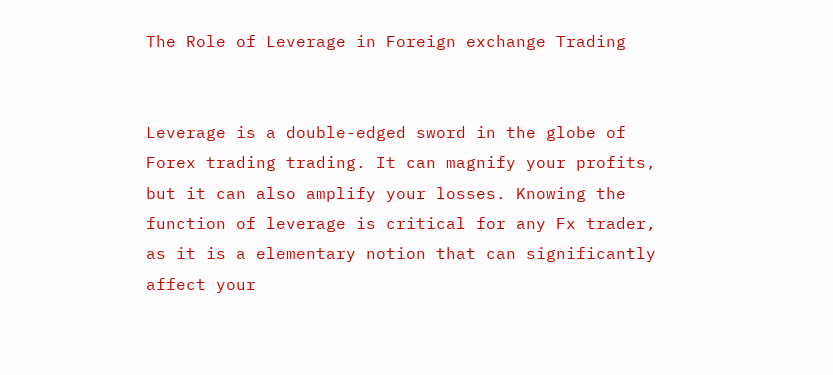The Role of Leverage in Foreign exchange Trading


Leverage is a double-edged sword in the globe of Forex trading trading. It can magnify your profits, but it can also amplify your losses. Knowing the function of leverage is critical for any Fx trader, as it is a elementary notion that can significantly affect your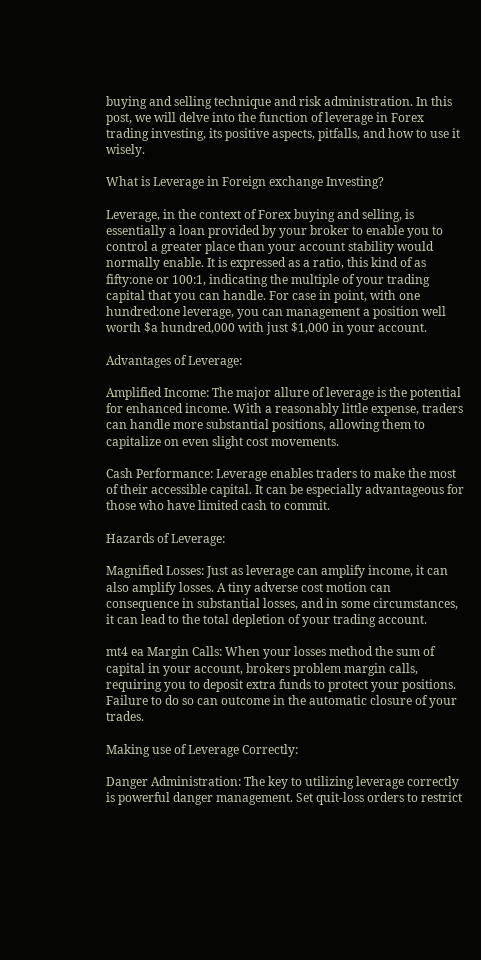buying and selling technique and risk administration. In this post, we will delve into the function of leverage in Forex trading investing, its positive aspects, pitfalls, and how to use it wisely.

What is Leverage in Foreign exchange Investing?

Leverage, in the context of Forex buying and selling, is essentially a loan provided by your broker to enable you to control a greater place than your account stability would normally enable. It is expressed as a ratio, this kind of as fifty:one or 100:1, indicating the multiple of your trading capital that you can handle. For case in point, with one hundred:one leverage, you can management a position well worth $a hundred,000 with just $1,000 in your account.

Advantages of Leverage:

Amplified Income: The major allure of leverage is the potential for enhanced income. With a reasonably little expense, traders can handle more substantial positions, allowing them to capitalize on even slight cost movements.

Cash Performance: Leverage enables traders to make the most of their accessible capital. It can be especially advantageous for those who have limited cash to commit.

Hazards of Leverage:

Magnified Losses: Just as leverage can amplify income, it can also amplify losses. A tiny adverse cost motion can consequence in substantial losses, and in some circumstances, it can lead to the total depletion of your trading account.

mt4 ea Margin Calls: When your losses method the sum of capital in your account, brokers problem margin calls, requiring you to deposit extra funds to protect your positions. Failure to do so can outcome in the automatic closure of your trades.

Making use of Leverage Correctly:

Danger Administration: The key to utilizing leverage correctly is powerful danger management. Set quit-loss orders to restrict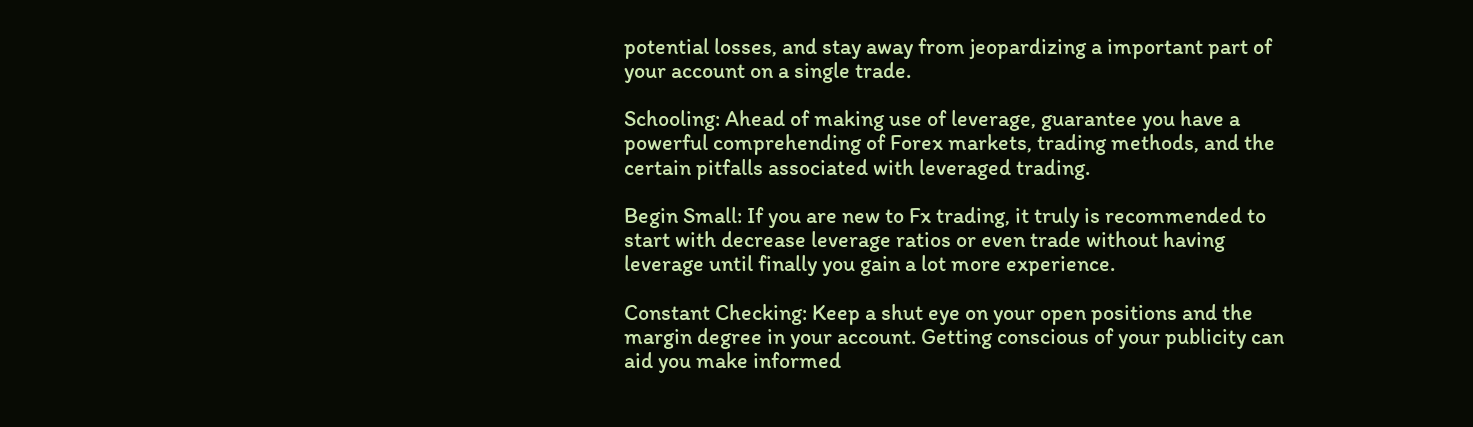potential losses, and stay away from jeopardizing a important part of your account on a single trade.

Schooling: Ahead of making use of leverage, guarantee you have a powerful comprehending of Forex markets, trading methods, and the certain pitfalls associated with leveraged trading.

Begin Small: If you are new to Fx trading, it truly is recommended to start with decrease leverage ratios or even trade without having leverage until finally you gain a lot more experience.

Constant Checking: Keep a shut eye on your open positions and the margin degree in your account. Getting conscious of your publicity can aid you make informed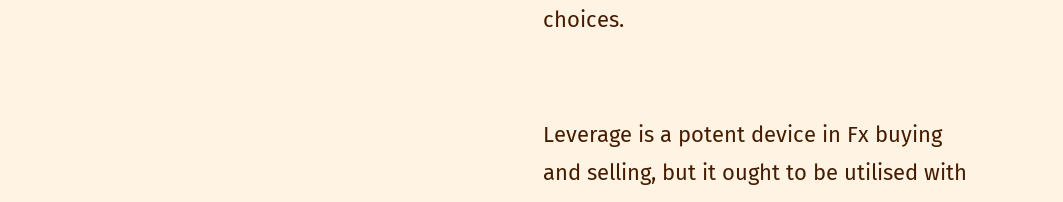choices.


Leverage is a potent device in Fx buying and selling, but it ought to be utilised with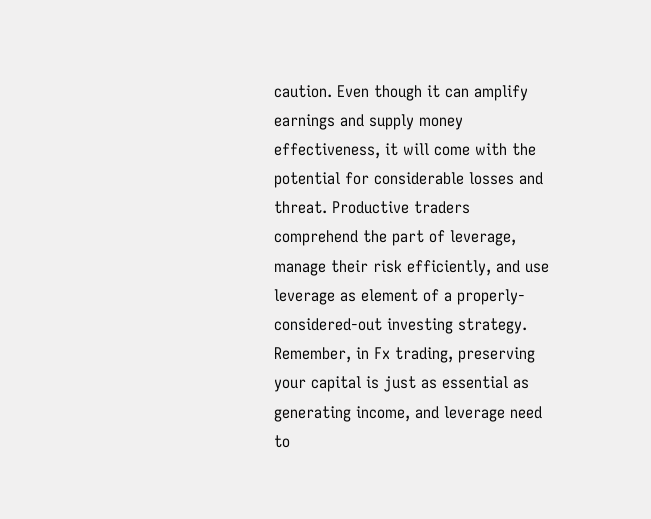caution. Even though it can amplify earnings and supply money effectiveness, it will come with the potential for considerable losses and threat. Productive traders comprehend the part of leverage, manage their risk efficiently, and use leverage as element of a properly-considered-out investing strategy. Remember, in Fx trading, preserving your capital is just as essential as generating income, and leverage need to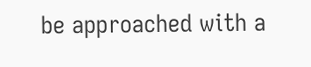be approached with a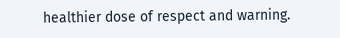healthier dose of respect and warning.